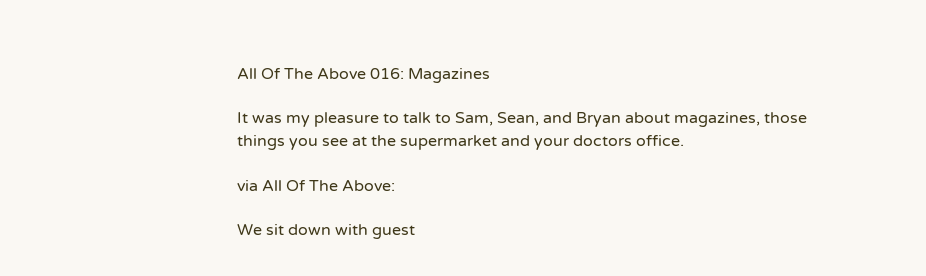All Of The Above 016: Magazines

It was my pleasure to talk to Sam, Sean, and Bryan about magazines, those things you see at the supermarket and your doctors office.

via All Of The Above:

We sit down with guest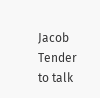Jacob Tender to talk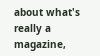about what's really a magazine,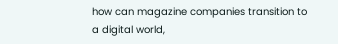how can magazine companies transition to a digital world,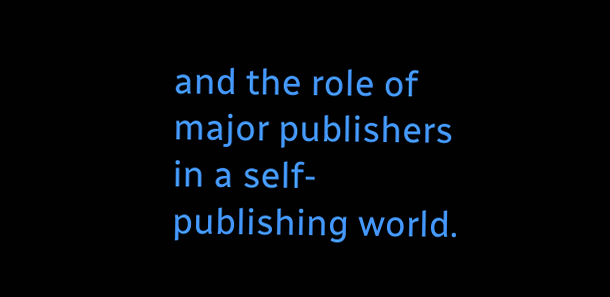and the role of major publishers in a self-publishing world.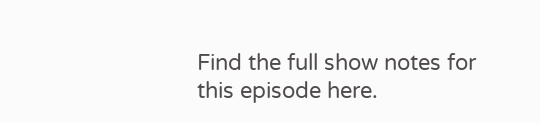Find the full show notes for this episode here.